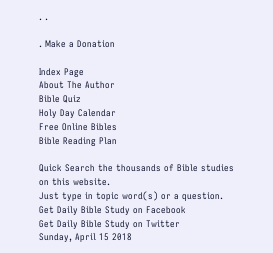. .

. Make a Donation

Index Page
About The Author
Bible Quiz
Holy Day Calendar
Free Online Bibles
Bible Reading Plan

Quick Search the thousands of Bible studies on this website.
Just type in topic word(s) or a question.
Get Daily Bible Study on Facebook
Get Daily Bible Study on Twitter
Sunday, April 15 2018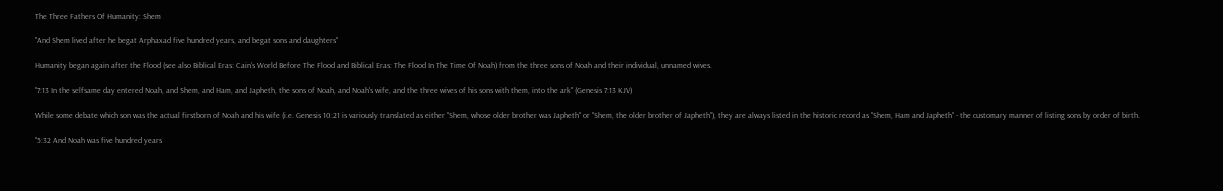The Three Fathers Of Humanity: Shem

"And Shem lived after he begat Arphaxad five hundred years, and begat sons and daughters"

Humanity began again after the Flood (see also Biblical Eras: Cain's World Before The Flood and Biblical Eras: The Flood In The Time Of Noah) from the three sons of Noah and their individual, unnamed wives.

"7:13 In the selfsame day entered Noah, and Shem, and Ham, and Japheth, the sons of Noah, and Noah's wife, and the three wives of his sons with them, into the ark" (Genesis 7:13 KJV)

While some debate which son was the actual firstborn of Noah and his wife (i.e. Genesis 10:21 is variously translated as either "Shem, whose older brother was Japheth" or "Shem, the older brother of Japheth"), they are always listed in the historic record as "Shem, Ham and Japheth" - the customary manner of listing sons by order of birth.

"5:32 And Noah was five hundred years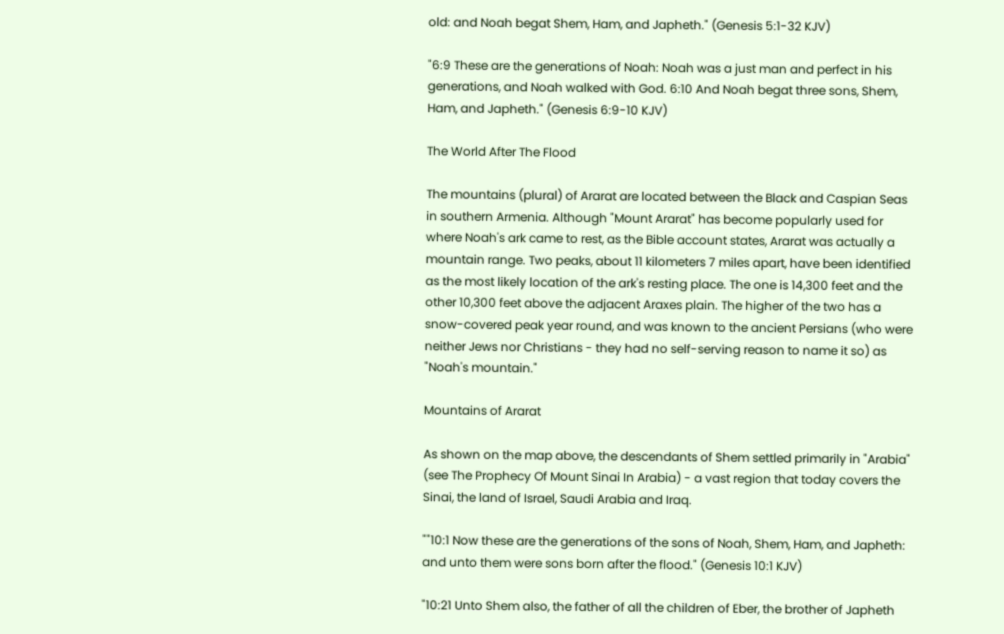old: and Noah begat Shem, Ham, and Japheth." (Genesis 5:1-32 KJV)

"6:9 These are the generations of Noah: Noah was a just man and perfect in his generations, and Noah walked with God. 6:10 And Noah begat three sons, Shem, Ham, and Japheth." (Genesis 6:9-10 KJV)

The World After The Flood

The mountains (plural) of Ararat are located between the Black and Caspian Seas in southern Armenia. Although "Mount Ararat" has become popularly used for where Noah's ark came to rest, as the Bible account states, Ararat was actually a mountain range. Two peaks, about 11 kilometers 7 miles apart, have been identified as the most likely location of the ark's resting place. The one is 14,300 feet and the other 10,300 feet above the adjacent Araxes plain. The higher of the two has a snow-covered peak year round, and was known to the ancient Persians (who were neither Jews nor Christians - they had no self-serving reason to name it so) as "Noah's mountain."

Mountains of Ararat

As shown on the map above, the descendants of Shem settled primarily in "Arabia" (see The Prophecy Of Mount Sinai In Arabia) - a vast region that today covers the Sinai, the land of Israel, Saudi Arabia and Iraq.

""10:1 Now these are the generations of the sons of Noah, Shem, Ham, and Japheth: and unto them were sons born after the flood." (Genesis 10:1 KJV)

"10:21 Unto Shem also, the father of all the children of Eber, the brother of Japheth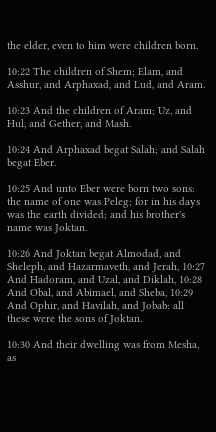the elder, even to him were children born.

10:22 The children of Shem; Elam, and Asshur, and Arphaxad, and Lud, and Aram.

10:23 And the children of Aram; Uz, and Hul, and Gether, and Mash.

10:24 And Arphaxad begat Salah; and Salah begat Eber.

10:25 And unto Eber were born two sons: the name of one was Peleg; for in his days was the earth divided; and his brother's name was Joktan.

10:26 And Joktan begat Almodad, and Sheleph, and Hazarmaveth, and Jerah, 10:27 And Hadoram, and Uzal, and Diklah, 10:28 And Obal, and Abimael, and Sheba, 10:29 And Ophir, and Havilah, and Jobab: all these were the sons of Joktan.

10:30 And their dwelling was from Mesha, as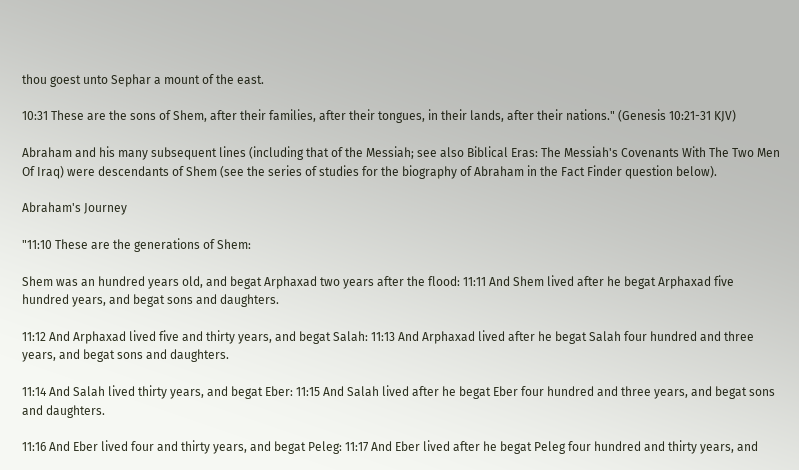thou goest unto Sephar a mount of the east.

10:31 These are the sons of Shem, after their families, after their tongues, in their lands, after their nations." (Genesis 10:21-31 KJV)

Abraham and his many subsequent lines (including that of the Messiah; see also Biblical Eras: The Messiah's Covenants With The Two Men Of Iraq) were descendants of Shem (see the series of studies for the biography of Abraham in the Fact Finder question below).

Abraham's Journey

"11:10 These are the generations of Shem:

Shem was an hundred years old, and begat Arphaxad two years after the flood: 11:11 And Shem lived after he begat Arphaxad five hundred years, and begat sons and daughters.

11:12 And Arphaxad lived five and thirty years, and begat Salah: 11:13 And Arphaxad lived after he begat Salah four hundred and three years, and begat sons and daughters.

11:14 And Salah lived thirty years, and begat Eber: 11:15 And Salah lived after he begat Eber four hundred and three years, and begat sons and daughters.

11:16 And Eber lived four and thirty years, and begat Peleg: 11:17 And Eber lived after he begat Peleg four hundred and thirty years, and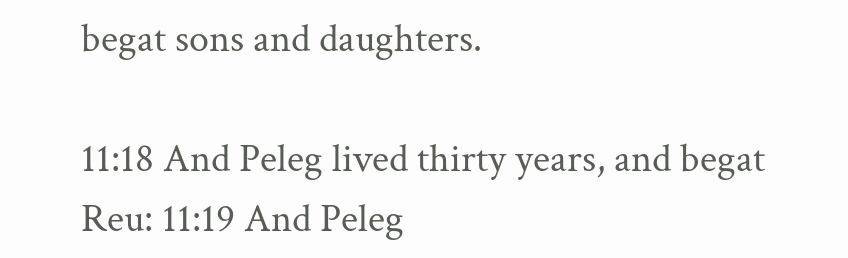begat sons and daughters.

11:18 And Peleg lived thirty years, and begat Reu: 11:19 And Peleg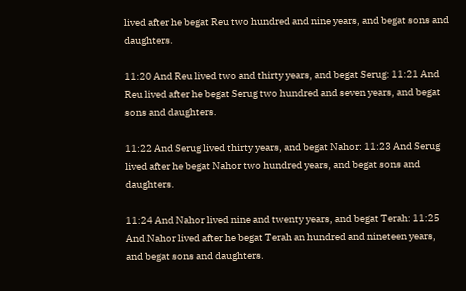lived after he begat Reu two hundred and nine years, and begat sons and daughters.

11:20 And Reu lived two and thirty years, and begat Serug: 11:21 And Reu lived after he begat Serug two hundred and seven years, and begat sons and daughters.

11:22 And Serug lived thirty years, and begat Nahor: 11:23 And Serug lived after he begat Nahor two hundred years, and begat sons and daughters.

11:24 And Nahor lived nine and twenty years, and begat Terah: 11:25 And Nahor lived after he begat Terah an hundred and nineteen years, and begat sons and daughters.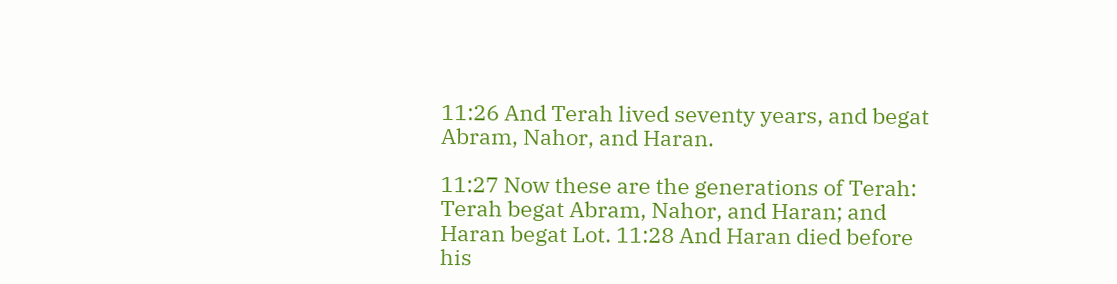11:26 And Terah lived seventy years, and begat Abram, Nahor, and Haran.

11:27 Now these are the generations of Terah: Terah begat Abram, Nahor, and Haran; and Haran begat Lot. 11:28 And Haran died before his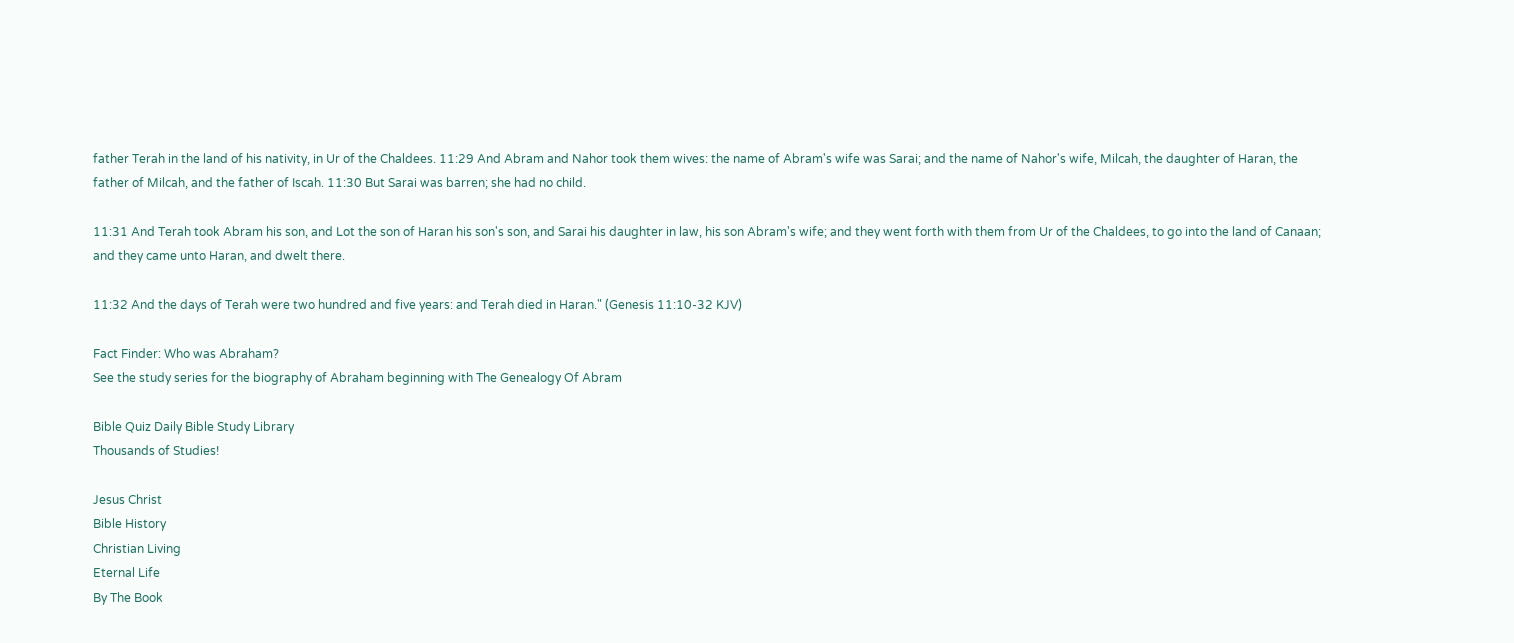father Terah in the land of his nativity, in Ur of the Chaldees. 11:29 And Abram and Nahor took them wives: the name of Abram's wife was Sarai; and the name of Nahor's wife, Milcah, the daughter of Haran, the father of Milcah, and the father of Iscah. 11:30 But Sarai was barren; she had no child.

11:31 And Terah took Abram his son, and Lot the son of Haran his son's son, and Sarai his daughter in law, his son Abram's wife; and they went forth with them from Ur of the Chaldees, to go into the land of Canaan; and they came unto Haran, and dwelt there.

11:32 And the days of Terah were two hundred and five years: and Terah died in Haran." (Genesis 11:10-32 KJV)

Fact Finder: Who was Abraham?
See the study series for the biography of Abraham beginning with The Genealogy Of Abram

Bible Quiz Daily Bible Study Library
Thousands of Studies!

Jesus Christ
Bible History
Christian Living
Eternal Life
By The Book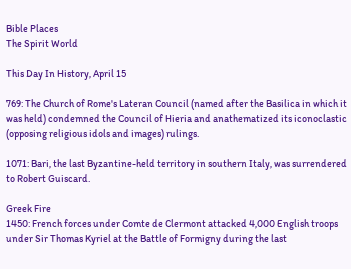Bible Places
The Spirit World

This Day In History, April 15

769: The Church of Rome's Lateran Council (named after the Basilica in which it was held) condemned the Council of Hieria and anathematized its iconoclastic (opposing religious idols and images) rulings.

1071: Bari, the last Byzantine-held territory in southern Italy, was surrendered to Robert Guiscard.

Greek Fire
1450: French forces under Comte de Clermont attacked 4,000 English troops under Sir Thomas Kyriel at the Battle of Formigny during the last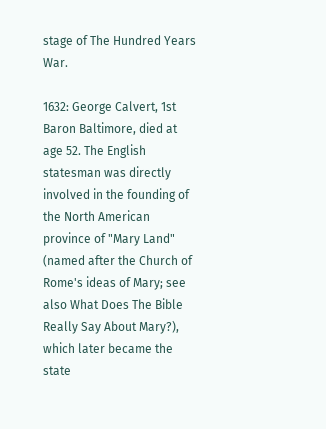stage of The Hundred Years War.

1632: George Calvert, 1st Baron Baltimore, died at age 52. The English statesman was directly involved in the founding of the North American province of "Mary Land" (named after the Church of Rome's ideas of Mary; see also What Does The Bible Really Say About Mary?), which later became the state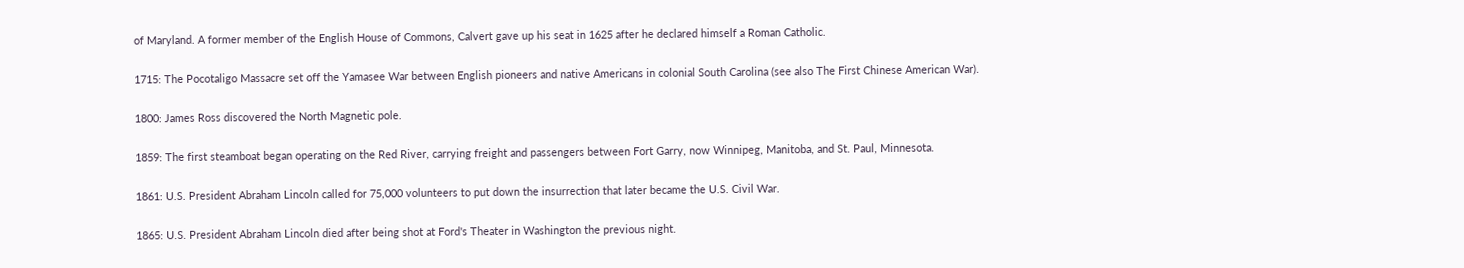of Maryland. A former member of the English House of Commons, Calvert gave up his seat in 1625 after he declared himself a Roman Catholic.

1715: The Pocotaligo Massacre set off the Yamasee War between English pioneers and native Americans in colonial South Carolina (see also The First Chinese American War).

1800: James Ross discovered the North Magnetic pole.

1859: The first steamboat began operating on the Red River, carrying freight and passengers between Fort Garry, now Winnipeg, Manitoba, and St. Paul, Minnesota.

1861: U.S. President Abraham Lincoln called for 75,000 volunteers to put down the insurrection that later became the U.S. Civil War.

1865: U.S. President Abraham Lincoln died after being shot at Ford's Theater in Washington the previous night.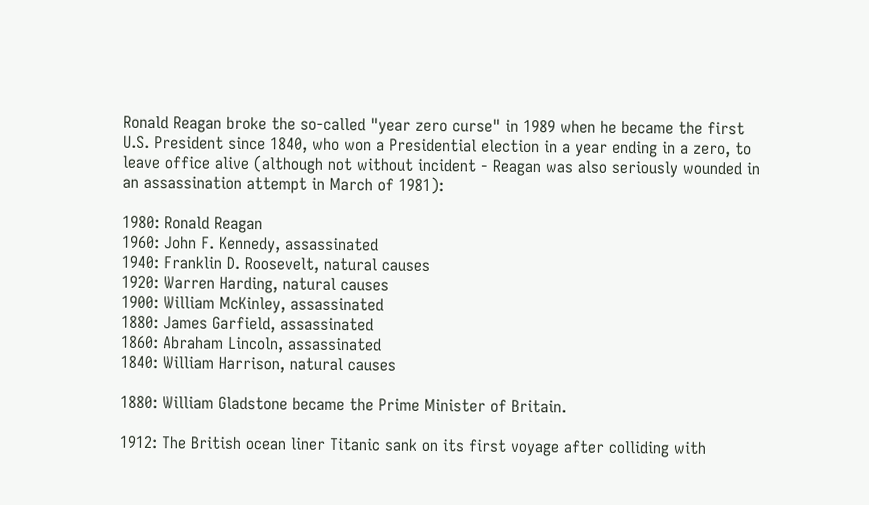Ronald Reagan broke the so-called "year zero curse" in 1989 when he became the first U.S. President since 1840, who won a Presidential election in a year ending in a zero, to leave office alive (although not without incident - Reagan was also seriously wounded in an assassination attempt in March of 1981):

1980: Ronald Reagan
1960: John F. Kennedy, assassinated
1940: Franklin D. Roosevelt, natural causes
1920: Warren Harding, natural causes
1900: William McKinley, assassinated
1880: James Garfield, assassinated
1860: Abraham Lincoln, assassinated
1840: William Harrison, natural causes

1880: William Gladstone became the Prime Minister of Britain.

1912: The British ocean liner Titanic sank on its first voyage after colliding with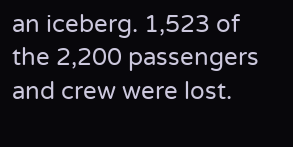an iceberg. 1,523 of the 2,200 passengers and crew were lost.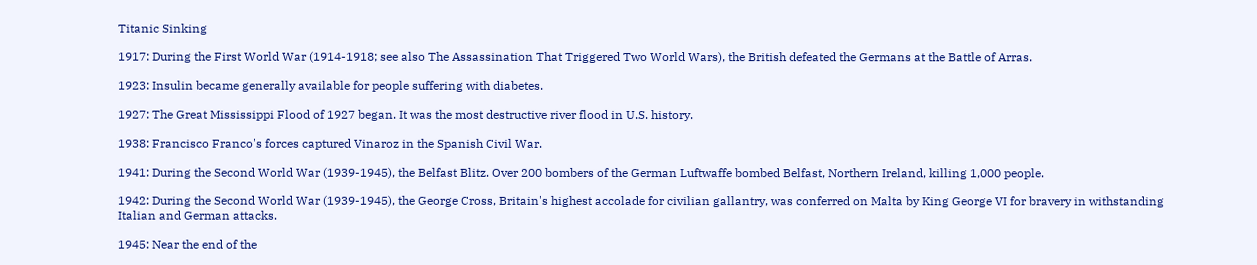Titanic Sinking

1917: During the First World War (1914-1918; see also The Assassination That Triggered Two World Wars), the British defeated the Germans at the Battle of Arras.

1923: Insulin became generally available for people suffering with diabetes.

1927: The Great Mississippi Flood of 1927 began. It was the most destructive river flood in U.S. history.

1938: Francisco Franco's forces captured Vinaroz in the Spanish Civil War.

1941: During the Second World War (1939-1945), the Belfast Blitz. Over 200 bombers of the German Luftwaffe bombed Belfast, Northern Ireland, killing 1,000 people.

1942: During the Second World War (1939-1945), the George Cross, Britain's highest accolade for civilian gallantry, was conferred on Malta by King George VI for bravery in withstanding Italian and German attacks.

1945: Near the end of the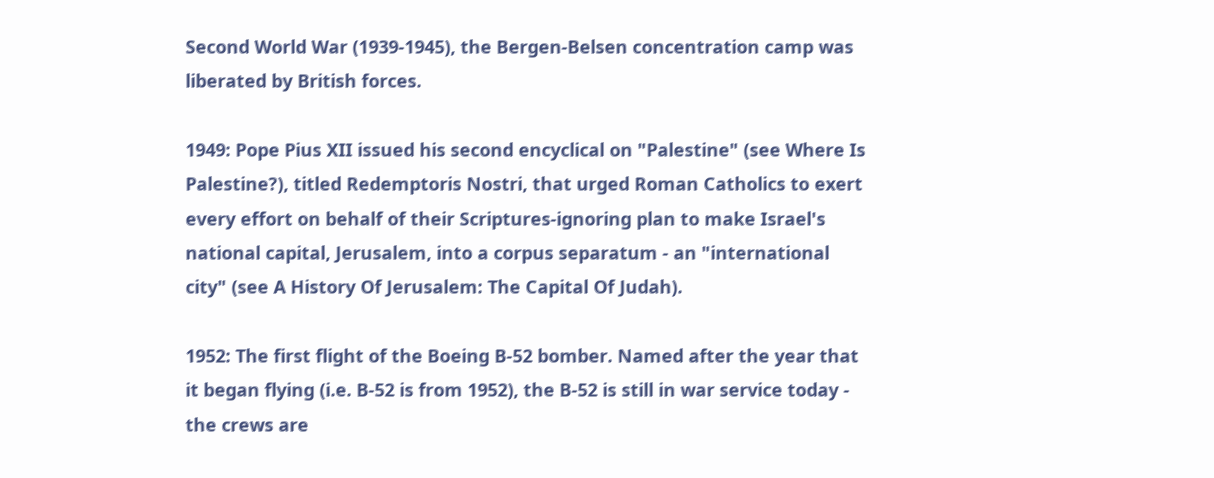Second World War (1939-1945), the Bergen-Belsen concentration camp was liberated by British forces.

1949: Pope Pius XII issued his second encyclical on "Palestine" (see Where Is Palestine?), titled Redemptoris Nostri, that urged Roman Catholics to exert every effort on behalf of their Scriptures-ignoring plan to make Israel's national capital, Jerusalem, into a corpus separatum - an "international city" (see A History Of Jerusalem: The Capital Of Judah).

1952: The first flight of the Boeing B-52 bomber. Named after the year that it began flying (i.e. B-52 is from 1952), the B-52 is still in war service today - the crews are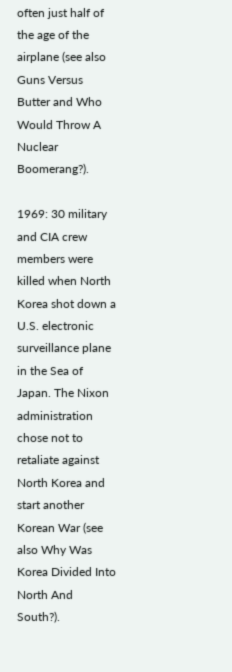often just half of the age of the airplane (see also Guns Versus Butter and Who Would Throw A Nuclear Boomerang?).

1969: 30 military and CIA crew members were killed when North Korea shot down a U.S. electronic surveillance plane in the Sea of Japan. The Nixon administration chose not to retaliate against North Korea and start another Korean War (see also Why Was Korea Divided Into North And South?).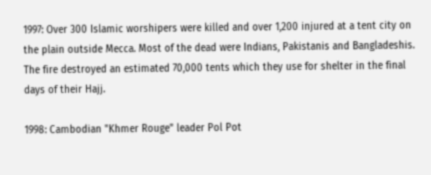1997: Over 300 Islamic worshipers were killed and over 1,200 injured at a tent city on the plain outside Mecca. Most of the dead were Indians, Pakistanis and Bangladeshis. The fire destroyed an estimated 70,000 tents which they use for shelter in the final days of their Hajj.

1998: Cambodian "Khmer Rouge" leader Pol Pot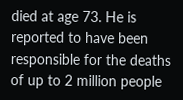died at age 73. He is reported to have been responsible for the deaths of up to 2 million people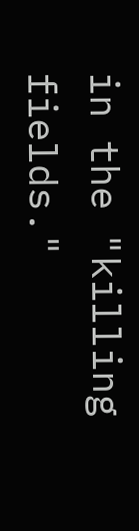in the "killing fields."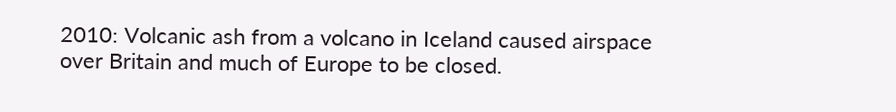2010: Volcanic ash from a volcano in Iceland caused airspace over Britain and much of Europe to be closed.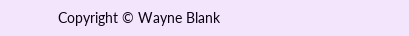Copyright © Wayne Blank